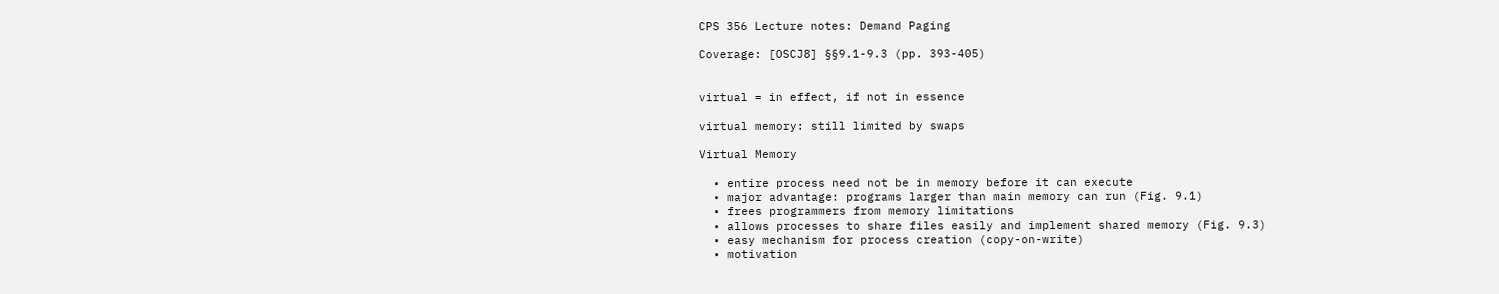CPS 356 Lecture notes: Demand Paging

Coverage: [OSCJ8] §§9.1-9.3 (pp. 393-405)


virtual = in effect, if not in essence

virtual memory: still limited by swaps

Virtual Memory

  • entire process need not be in memory before it can execute
  • major advantage: programs larger than main memory can run (Fig. 9.1)
  • frees programmers from memory limitations
  • allows processes to share files easily and implement shared memory (Fig. 9.3)
  • easy mechanism for process creation (copy-on-write)
  • motivation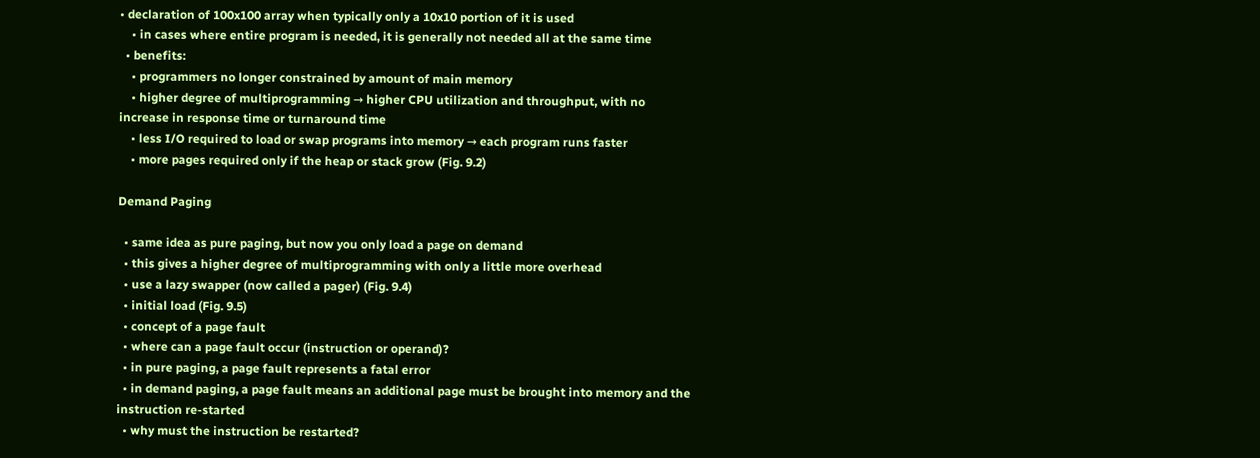• declaration of 100x100 array when typically only a 10x10 portion of it is used
    • in cases where entire program is needed, it is generally not needed all at the same time
  • benefits:
    • programmers no longer constrained by amount of main memory
    • higher degree of multiprogramming → higher CPU utilization and throughput, with no increase in response time or turnaround time
    • less I/O required to load or swap programs into memory → each program runs faster
    • more pages required only if the heap or stack grow (Fig. 9.2)

Demand Paging

  • same idea as pure paging, but now you only load a page on demand
  • this gives a higher degree of multiprogramming with only a little more overhead
  • use a lazy swapper (now called a pager) (Fig. 9.4)
  • initial load (Fig. 9.5)
  • concept of a page fault
  • where can a page fault occur (instruction or operand)?
  • in pure paging, a page fault represents a fatal error
  • in demand paging, a page fault means an additional page must be brought into memory and the instruction re-started
  • why must the instruction be restarted?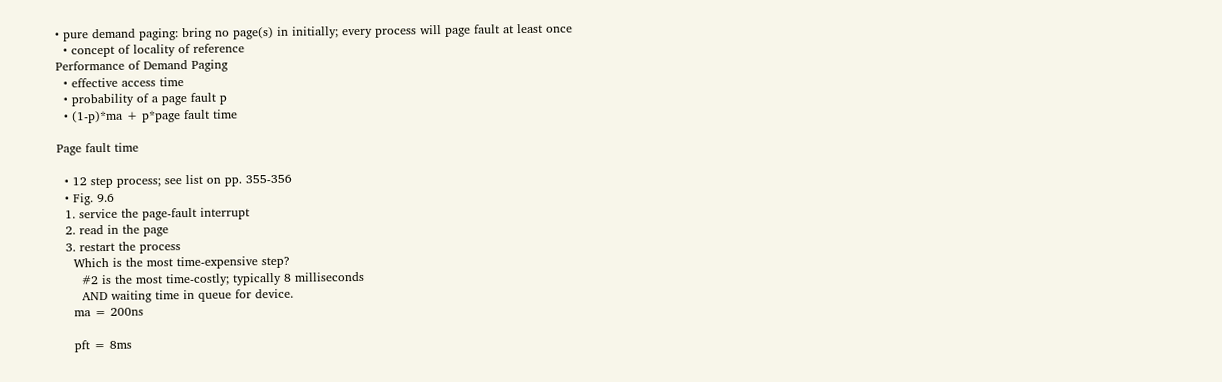• pure demand paging: bring no page(s) in initially; every process will page fault at least once
  • concept of locality of reference
Performance of Demand Paging
  • effective access time
  • probability of a page fault p
  • (1-p)*ma + p*page fault time

Page fault time

  • 12 step process; see list on pp. 355-356
  • Fig. 9.6
  1. service the page-fault interrupt
  2. read in the page
  3. restart the process
    Which is the most time-expensive step?
      #2 is the most time-costly; typically 8 milliseconds
      AND waiting time in queue for device.
    ma = 200ns

    pft = 8ms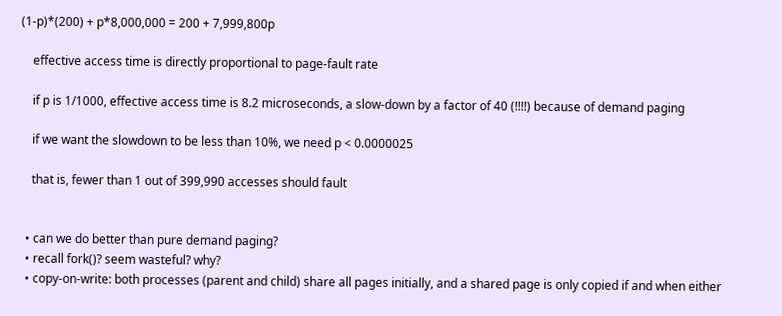(1-p)*(200) + p*8,000,000 = 200 + 7,999,800p

    effective access time is directly proportional to page-fault rate

    if p is 1/1000, effective access time is 8.2 microseconds, a slow-down by a factor of 40 (!!!!) because of demand paging

    if we want the slowdown to be less than 10%, we need p < 0.0000025

    that is, fewer than 1 out of 399,990 accesses should fault


  • can we do better than pure demand paging?
  • recall fork()? seem wasteful? why?
  • copy-on-write: both processes (parent and child) share all pages initially, and a shared page is only copied if and when either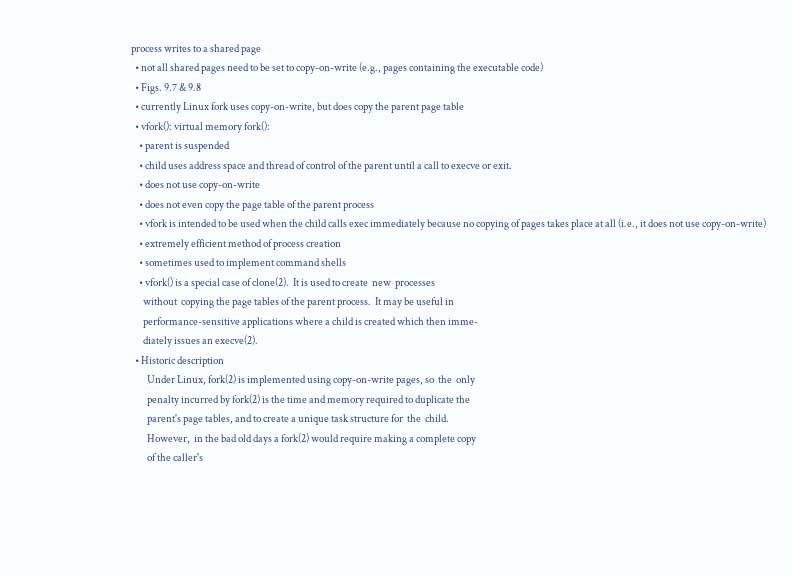process writes to a shared page
  • not all shared pages need to be set to copy-on-write (e.g., pages containing the executable code)
  • Figs. 9.7 & 9.8
  • currently Linux fork uses copy-on-write, but does copy the parent page table
  • vfork(): virtual memory fork():
    • parent is suspended
    • child uses address space and thread of control of the parent until a call to execve or exit.
    • does not use copy-on-write
    • does not even copy the page table of the parent process
    • vfork is intended to be used when the child calls exec immediately because no copying of pages takes place at all (i.e., it does not use copy-on-write)
    • extremely efficient method of process creation
    • sometimes used to implement command shells
    • vfork() is a special case of clone(2).  It is used to create  new  processes
      without  copying the page tables of the parent process.  It may be useful in
      performance-sensitive applications where a child is created which then imme-
      diately issues an execve(2).
  • Historic description
        Under Linux, fork(2) is implemented using copy-on-write pages, so  the  only
        penalty incurred by fork(2) is the time and memory required to duplicate the
        parent's page tables, and to create a unique task structure for  the  child.
        However,  in the bad old days a fork(2) would require making a complete copy
        of the caller's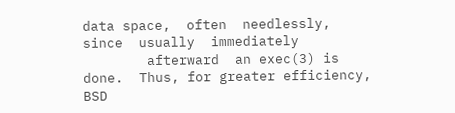data space,  often  needlessly,  since  usually  immediately
        afterward  an exec(3) is done.  Thus, for greater efficiency, BSD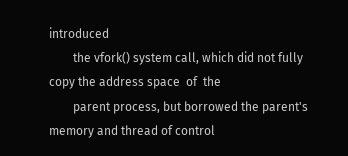introduced
        the vfork() system call, which did not fully copy the address space  of  the
        parent process, but borrowed the parent's memory and thread of control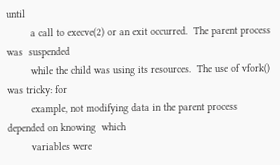until
        a call to execve(2) or an exit occurred.  The parent process  was  suspended
        while the child was using its resources.  The use of vfork() was tricky: for
        example, not modifying data in the parent process depended on knowing  which
        variables were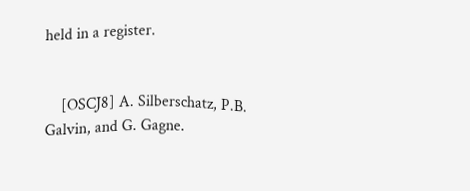held in a register.


    [OSCJ8] A. Silberschatz, P.B. Galvin, and G. Gagne.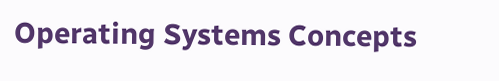Operating Systems Concepts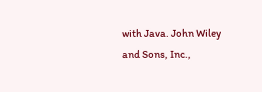with Java. John Wiley and Sons, Inc.,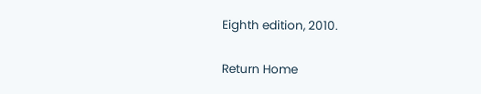Eighth edition, 2010.

Return Home